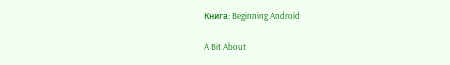Книга: Beginning Android

A Bit About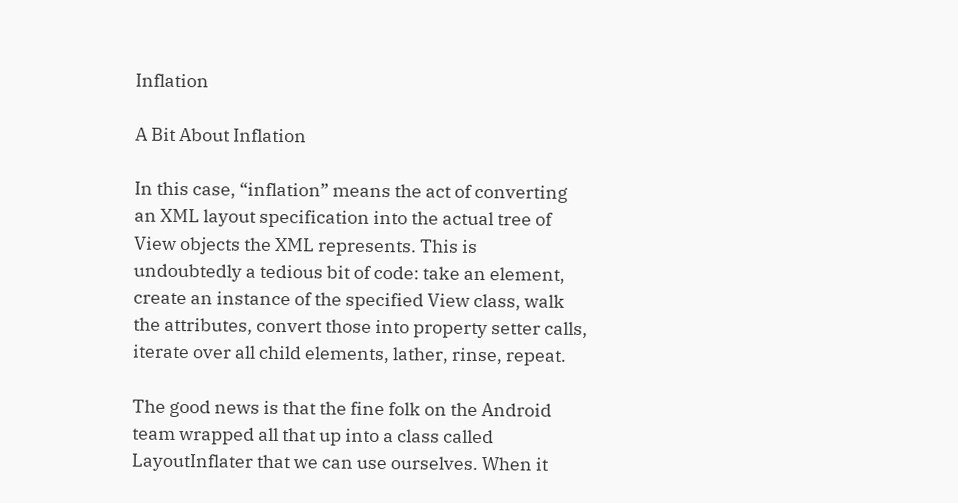Inflation

A Bit About Inflation

In this case, “inflation” means the act of converting an XML layout specification into the actual tree of View objects the XML represents. This is undoubtedly a tedious bit of code: take an element, create an instance of the specified View class, walk the attributes, convert those into property setter calls, iterate over all child elements, lather, rinse, repeat.

The good news is that the fine folk on the Android team wrapped all that up into a class called LayoutInflater that we can use ourselves. When it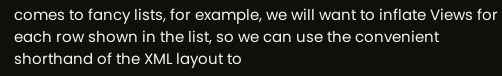comes to fancy lists, for example, we will want to inflate Views for each row shown in the list, so we can use the convenient shorthand of the XML layout to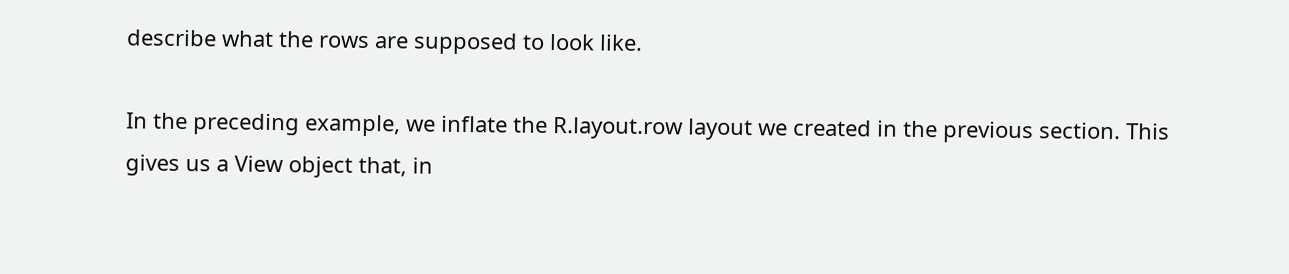describe what the rows are supposed to look like.

In the preceding example, we inflate the R.layout.row layout we created in the previous section. This gives us a View object that, in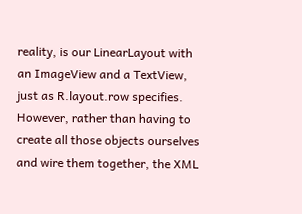reality, is our LinearLayout with an ImageView and a TextView, just as R.layout.row specifies. However, rather than having to create all those objects ourselves and wire them together, the XML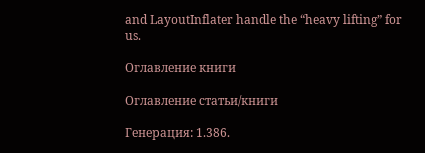and LayoutInflater handle the “heavy lifting” for us.

Оглавление книги

Оглавление статьи/книги

Генерация: 1.386.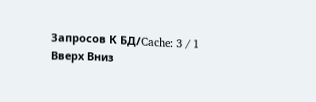Запросов К БД/Cache: 3 / 1
Вверх Вниз